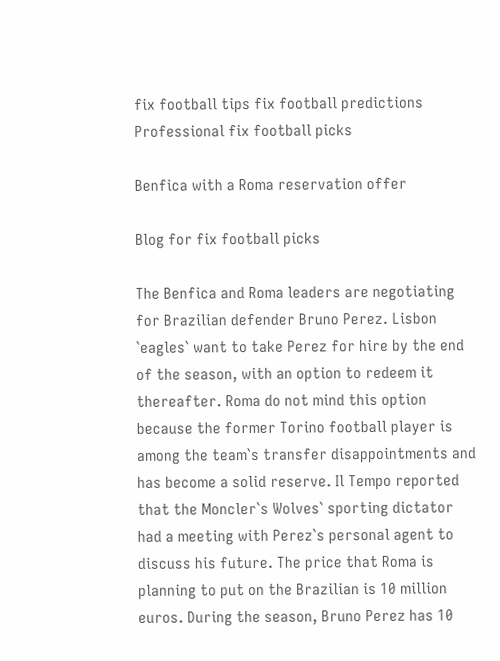fix football tips fix football predictions Professional fix football picks

Benfica with a Roma reservation offer

Blog for fix football picks

The Benfica and Roma leaders are negotiating for Brazilian defender Bruno Perez. Lisbon `eagles` want to take Perez for hire by the end of the season, with an option to redeem it thereafter. Roma do not mind this option because the former Torino football player is among the team`s transfer disappointments and has become a solid reserve. Il Tempo reported that the Moncler`s Wolves` sporting dictator had a meeting with Perez`s personal agent to discuss his future. The price that Roma is planning to put on the Brazilian is 10 million euros. During the season, Bruno Perez has 10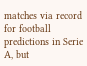matches via record for football predictions in Serie A, but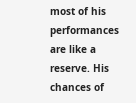most of his performances are like a reserve. His chances of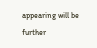appearing will be further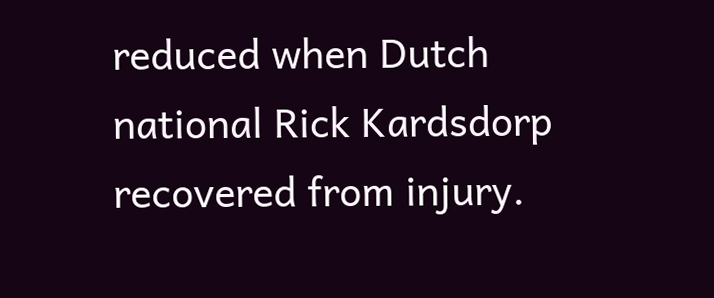reduced when Dutch national Rick Kardsdorp recovered from injury.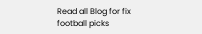Read all Blog for fix football picks